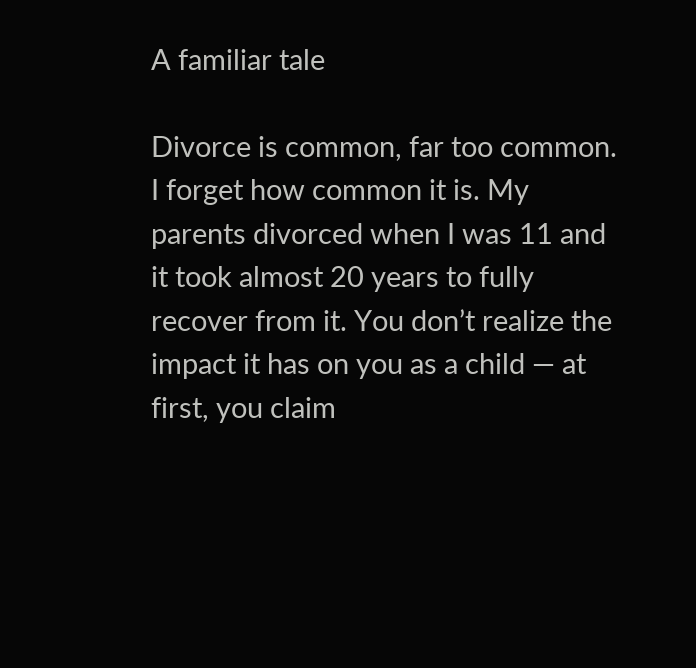A familiar tale

Divorce is common, far too common. I forget how common it is. My parents divorced when I was 11 and it took almost 20 years to fully recover from it. You don’t realize the impact it has on you as a child — at first, you claim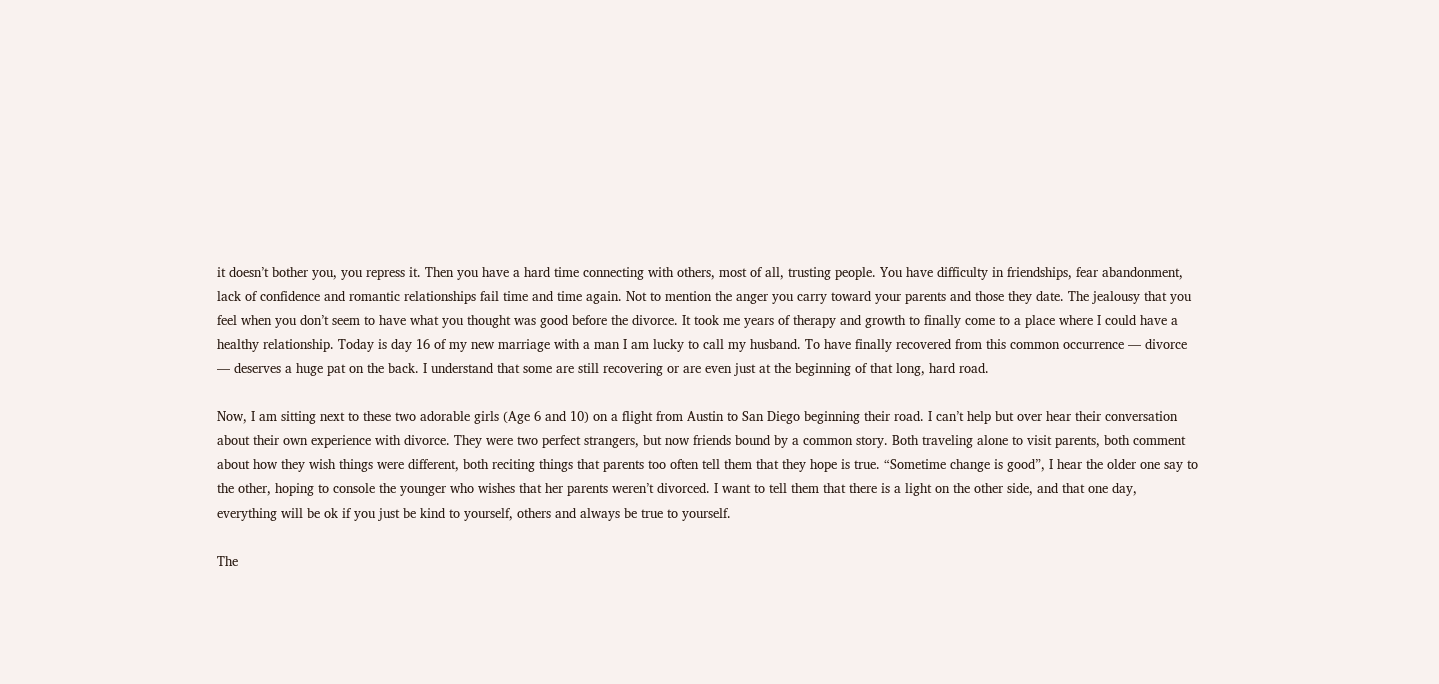it doesn’t bother you, you repress it. Then you have a hard time connecting with others, most of all, trusting people. You have difficulty in friendships, fear abandonment, lack of confidence and romantic relationships fail time and time again. Not to mention the anger you carry toward your parents and those they date. The jealousy that you feel when you don’t seem to have what you thought was good before the divorce. It took me years of therapy and growth to finally come to a place where I could have a healthy relationship. Today is day 16 of my new marriage with a man I am lucky to call my husband. To have finally recovered from this common occurrence — divorce — deserves a huge pat on the back. I understand that some are still recovering or are even just at the beginning of that long, hard road.

Now, I am sitting next to these two adorable girls (Age 6 and 10) on a flight from Austin to San Diego beginning their road. I can’t help but over hear their conversation about their own experience with divorce. They were two perfect strangers, but now friends bound by a common story. Both traveling alone to visit parents, both comment about how they wish things were different, both reciting things that parents too often tell them that they hope is true. “Sometime change is good”, I hear the older one say to the other, hoping to console the younger who wishes that her parents weren’t divorced. I want to tell them that there is a light on the other side, and that one day, everything will be ok if you just be kind to yourself, others and always be true to yourself.

The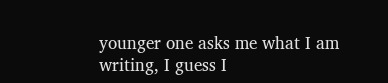younger one asks me what I am writing, I guess I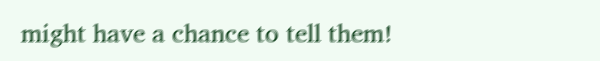might have a chance to tell them!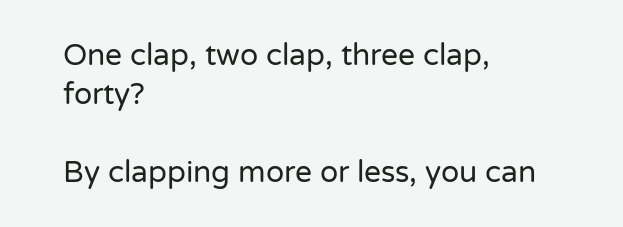One clap, two clap, three clap, forty?

By clapping more or less, you can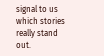signal to us which stories really stand out.